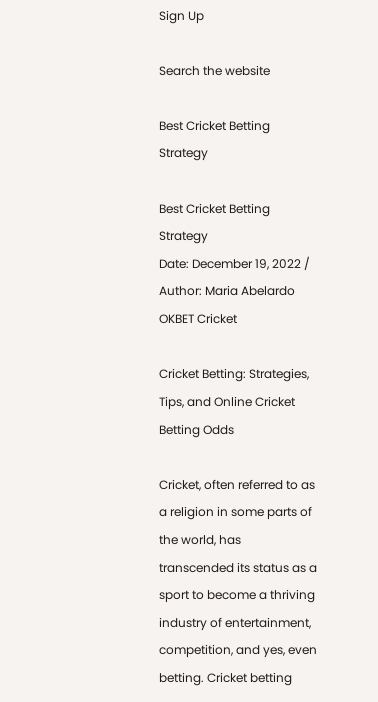Sign Up

Search the website

Best Cricket Betting Strategy

Best Cricket Betting Strategy
Date: December 19, 2022 / Author: Maria Abelardo
OKBET Cricket

Cricket Betting: Strategies, Tips, and Online Cricket Betting Odds

Cricket, often referred to as a religion in some parts of the world, has transcended its status as a sport to become a thriving industry of entertainment, competition, and yes, even betting. Cricket betting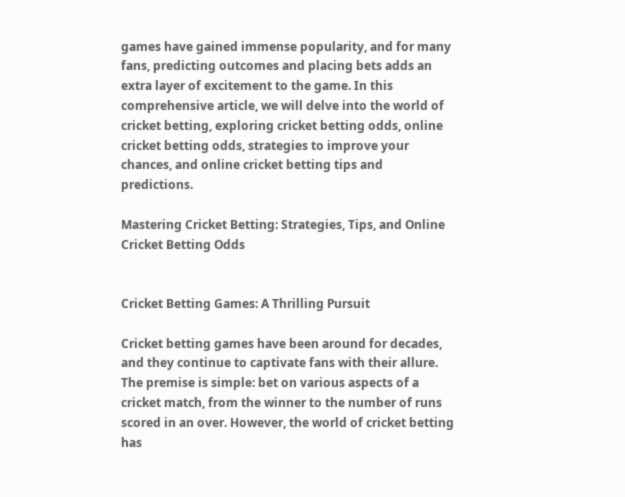games have gained immense popularity, and for many fans, predicting outcomes and placing bets adds an extra layer of excitement to the game. In this comprehensive article, we will delve into the world of cricket betting, exploring cricket betting odds, online cricket betting odds, strategies to improve your chances, and online cricket betting tips and predictions.

Mastering Cricket Betting: Strategies, Tips, and Online Cricket Betting Odds


Cricket Betting Games: A Thrilling Pursuit

Cricket betting games have been around for decades, and they continue to captivate fans with their allure. The premise is simple: bet on various aspects of a cricket match, from the winner to the number of runs scored in an over. However, the world of cricket betting has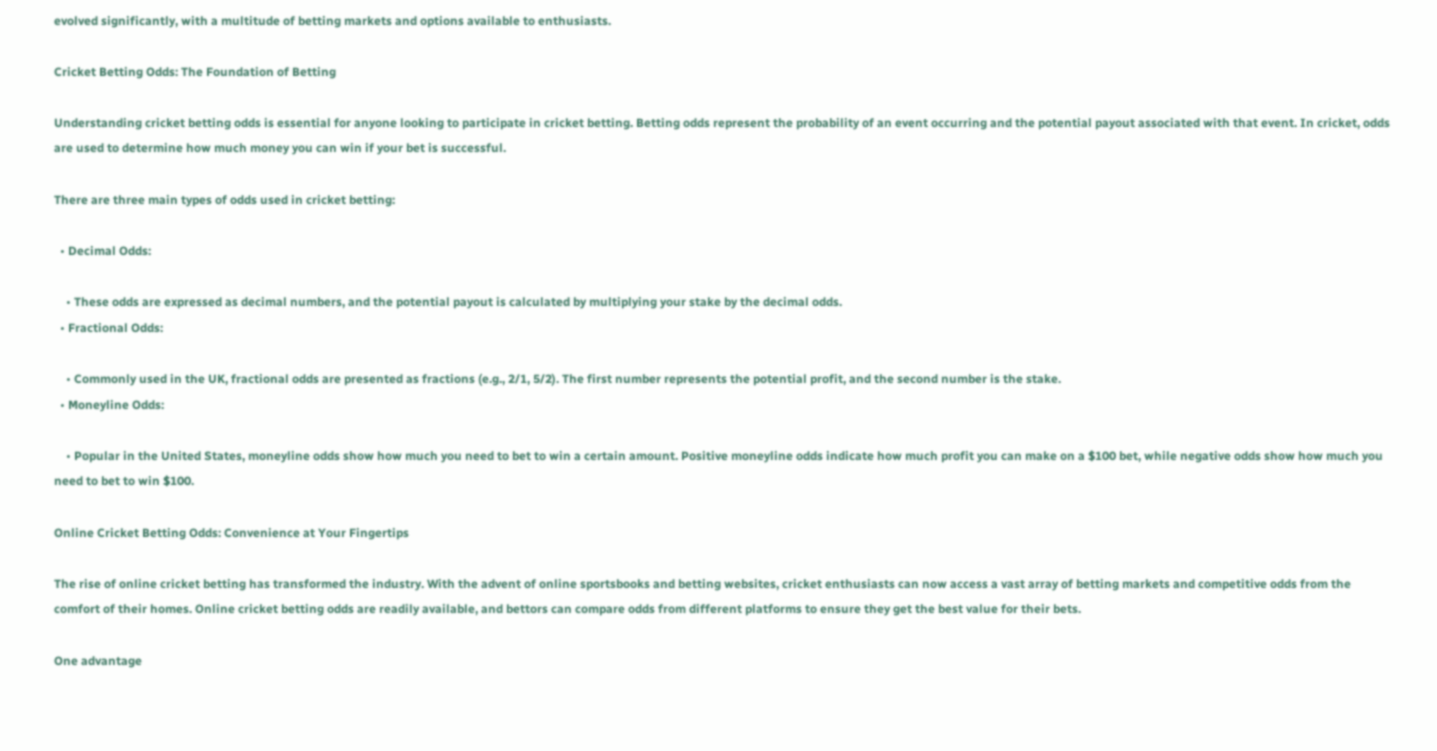evolved significantly, with a multitude of betting markets and options available to enthusiasts.

Cricket Betting Odds: The Foundation of Betting

Understanding cricket betting odds is essential for anyone looking to participate in cricket betting. Betting odds represent the probability of an event occurring and the potential payout associated with that event. In cricket, odds are used to determine how much money you can win if your bet is successful.

There are three main types of odds used in cricket betting:

  • Decimal Odds:

    • These odds are expressed as decimal numbers, and the potential payout is calculated by multiplying your stake by the decimal odds.
  • Fractional Odds:

    • Commonly used in the UK, fractional odds are presented as fractions (e.g., 2/1, 5/2). The first number represents the potential profit, and the second number is the stake.
  • Moneyline Odds:

    • Popular in the United States, moneyline odds show how much you need to bet to win a certain amount. Positive moneyline odds indicate how much profit you can make on a $100 bet, while negative odds show how much you need to bet to win $100.

Online Cricket Betting Odds: Convenience at Your Fingertips

The rise of online cricket betting has transformed the industry. With the advent of online sportsbooks and betting websites, cricket enthusiasts can now access a vast array of betting markets and competitive odds from the comfort of their homes. Online cricket betting odds are readily available, and bettors can compare odds from different platforms to ensure they get the best value for their bets.

One advantage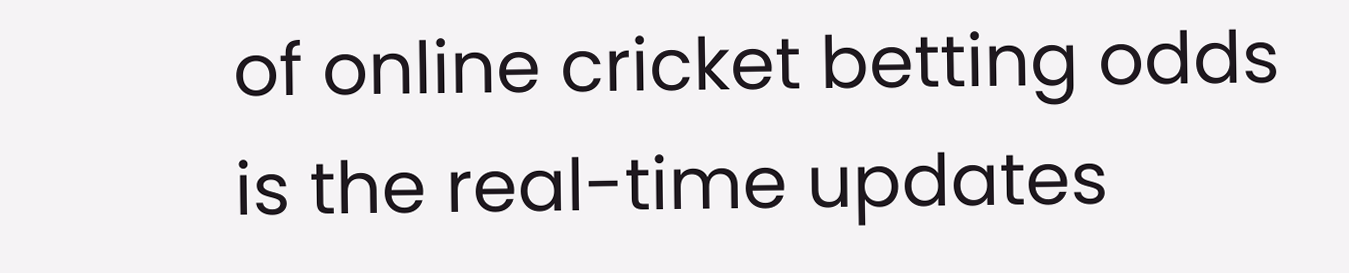of online cricket betting odds is the real-time updates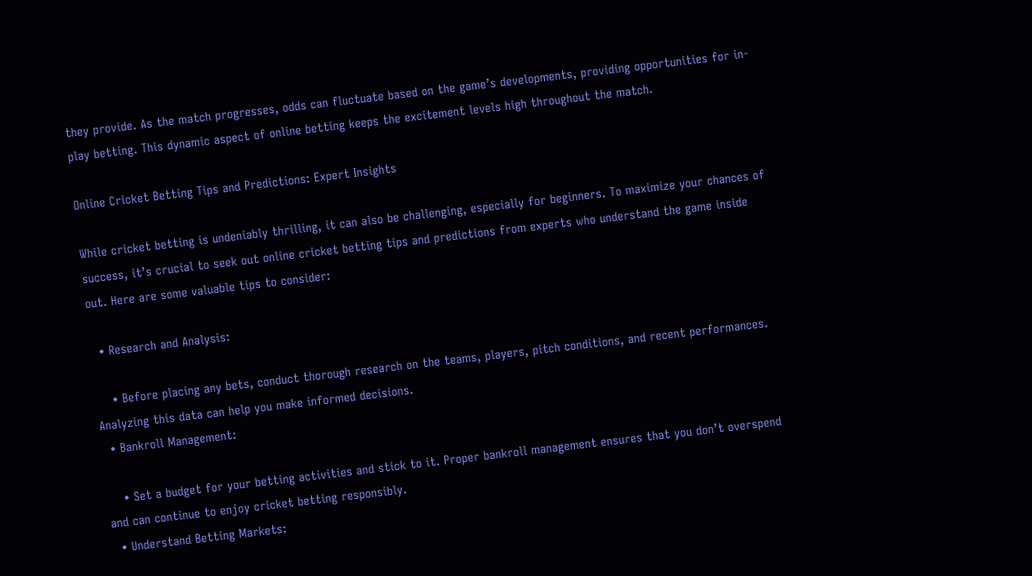they provide. As the match progresses, odds can fluctuate based on the game’s developments, providing opportunities for in-play betting. This dynamic aspect of online betting keeps the excitement levels high throughout the match.

Online Cricket Betting Tips and Predictions: Expert Insights

While cricket betting is undeniably thrilling, it can also be challenging, especially for beginners. To maximize your chances of success, it’s crucial to seek out online cricket betting tips and predictions from experts who understand the game inside out. Here are some valuable tips to consider:

  • Research and Analysis:

    • Before placing any bets, conduct thorough research on the teams, players, pitch conditions, and recent performances. Analyzing this data can help you make informed decisions.
  • Bankroll Management:

    • Set a budget for your betting activities and stick to it. Proper bankroll management ensures that you don’t overspend and can continue to enjoy cricket betting responsibly.
  • Understand Betting Markets: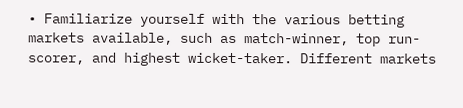• Familiarize yourself with the various betting markets available, such as match-winner, top run-scorer, and highest wicket-taker. Different markets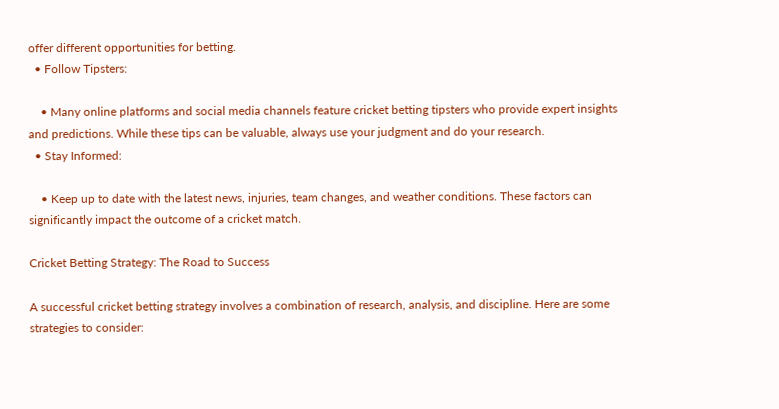offer different opportunities for betting.
  • Follow Tipsters:

    • Many online platforms and social media channels feature cricket betting tipsters who provide expert insights and predictions. While these tips can be valuable, always use your judgment and do your research.
  • Stay Informed:

    • Keep up to date with the latest news, injuries, team changes, and weather conditions. These factors can significantly impact the outcome of a cricket match.

Cricket Betting Strategy: The Road to Success

A successful cricket betting strategy involves a combination of research, analysis, and discipline. Here are some strategies to consider: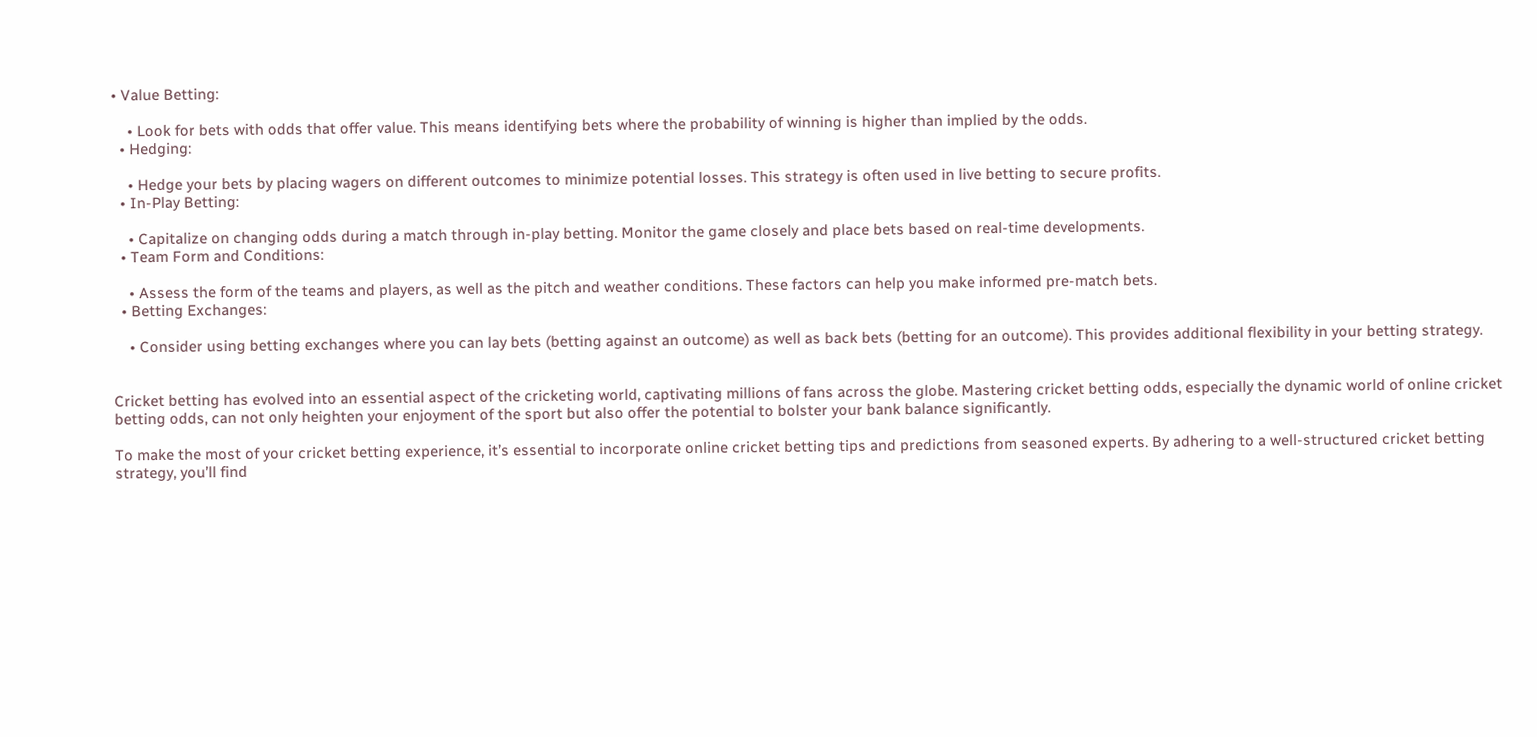• Value Betting:

    • Look for bets with odds that offer value. This means identifying bets where the probability of winning is higher than implied by the odds.
  • Hedging:

    • Hedge your bets by placing wagers on different outcomes to minimize potential losses. This strategy is often used in live betting to secure profits.
  • In-Play Betting:

    • Capitalize on changing odds during a match through in-play betting. Monitor the game closely and place bets based on real-time developments.
  • Team Form and Conditions:

    • Assess the form of the teams and players, as well as the pitch and weather conditions. These factors can help you make informed pre-match bets.
  • Betting Exchanges:

    • Consider using betting exchanges where you can lay bets (betting against an outcome) as well as back bets (betting for an outcome). This provides additional flexibility in your betting strategy.


Cricket betting has evolved into an essential aspect of the cricketing world, captivating millions of fans across the globe. Mastering cricket betting odds, especially the dynamic world of online cricket betting odds, can not only heighten your enjoyment of the sport but also offer the potential to bolster your bank balance significantly.

To make the most of your cricket betting experience, it’s essential to incorporate online cricket betting tips and predictions from seasoned experts. By adhering to a well-structured cricket betting strategy, you’ll find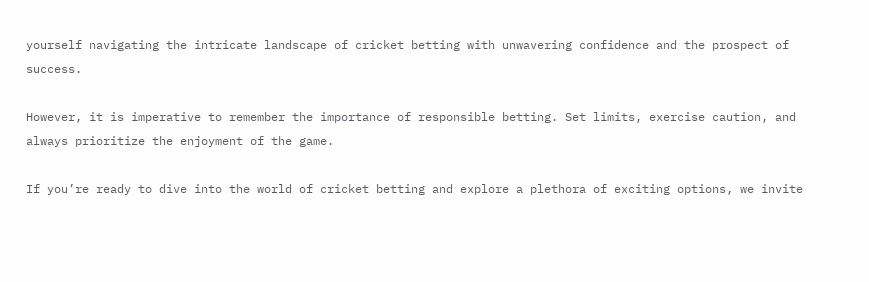yourself navigating the intricate landscape of cricket betting with unwavering confidence and the prospect of success.

However, it is imperative to remember the importance of responsible betting. Set limits, exercise caution, and always prioritize the enjoyment of the game.

If you’re ready to dive into the world of cricket betting and explore a plethora of exciting options, we invite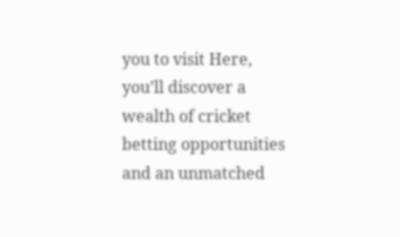you to visit Here, you’ll discover a wealth of cricket betting opportunities and an unmatched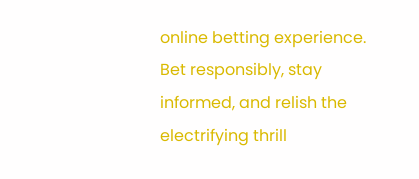online betting experience. Bet responsibly, stay informed, and relish the electrifying thrill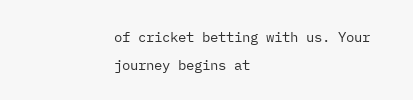of cricket betting with us. Your journey begins at